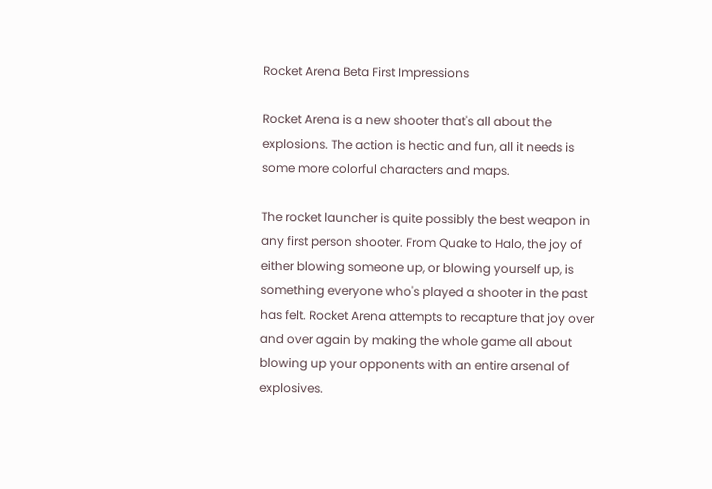Rocket Arena Beta First Impressions

Rocket Arena is a new shooter that's all about the explosions. The action is hectic and fun, all it needs is some more colorful characters and maps.

The rocket launcher is quite possibly the best weapon in any first person shooter. From Quake to Halo, the joy of either blowing someone up, or blowing yourself up, is something everyone who's played a shooter in the past has felt. Rocket Arena attempts to recapture that joy over and over again by making the whole game all about blowing up your opponents with an entire arsenal of explosives.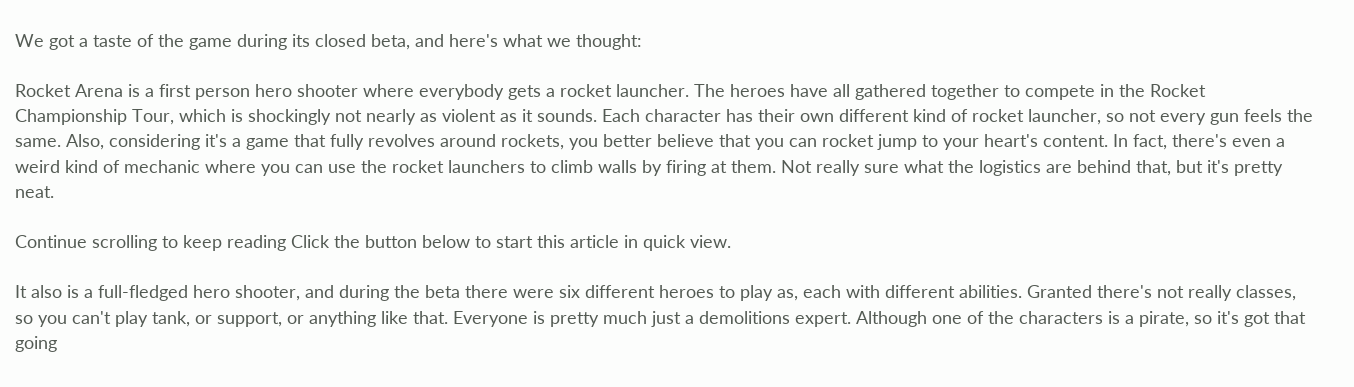We got a taste of the game during its closed beta, and here's what we thought:

Rocket Arena is a first person hero shooter where everybody gets a rocket launcher. The heroes have all gathered together to compete in the Rocket Championship Tour, which is shockingly not nearly as violent as it sounds. Each character has their own different kind of rocket launcher, so not every gun feels the same. Also, considering it's a game that fully revolves around rockets, you better believe that you can rocket jump to your heart's content. In fact, there's even a weird kind of mechanic where you can use the rocket launchers to climb walls by firing at them. Not really sure what the logistics are behind that, but it's pretty neat.

Continue scrolling to keep reading Click the button below to start this article in quick view.

It also is a full-fledged hero shooter, and during the beta there were six different heroes to play as, each with different abilities. Granted there's not really classes, so you can't play tank, or support, or anything like that. Everyone is pretty much just a demolitions expert. Although one of the characters is a pirate, so it's got that going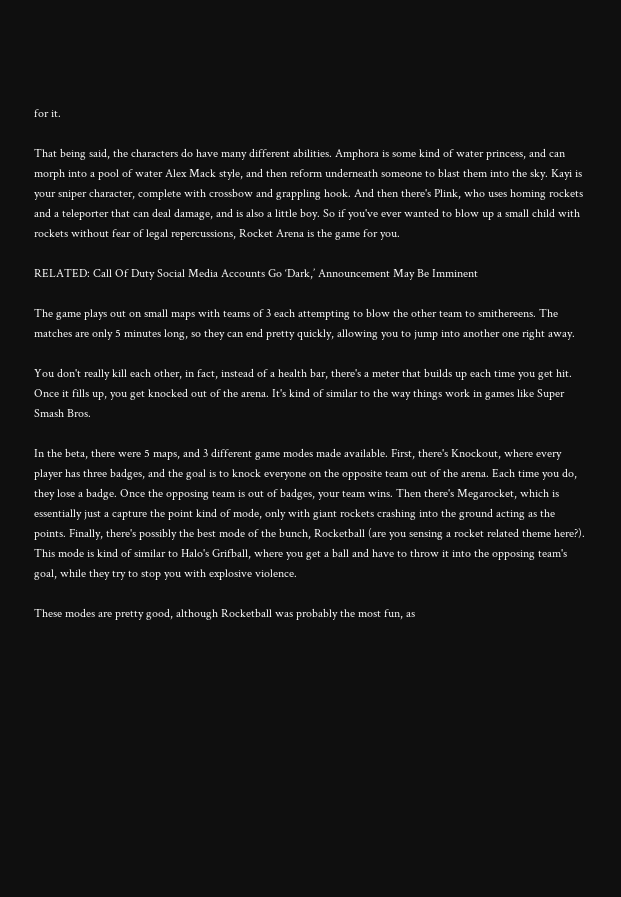for it.

That being said, the characters do have many different abilities. Amphora is some kind of water princess, and can morph into a pool of water Alex Mack style, and then reform underneath someone to blast them into the sky. Kayi is your sniper character, complete with crossbow and grappling hook. And then there's Plink, who uses homing rockets and a teleporter that can deal damage, and is also a little boy. So if you've ever wanted to blow up a small child with rockets without fear of legal repercussions, Rocket Arena is the game for you.

RELATED: Call Of Duty Social Media Accounts Go ‘Dark,’ Announcement May Be Imminent

The game plays out on small maps with teams of 3 each attempting to blow the other team to smithereens. The matches are only 5 minutes long, so they can end pretty quickly, allowing you to jump into another one right away.

You don't really kill each other, in fact, instead of a health bar, there's a meter that builds up each time you get hit. Once it fills up, you get knocked out of the arena. It's kind of similar to the way things work in games like Super Smash Bros.

In the beta, there were 5 maps, and 3 different game modes made available. First, there's Knockout, where every player has three badges, and the goal is to knock everyone on the opposite team out of the arena. Each time you do, they lose a badge. Once the opposing team is out of badges, your team wins. Then there's Megarocket, which is essentially just a capture the point kind of mode, only with giant rockets crashing into the ground acting as the points. Finally, there's possibly the best mode of the bunch, Rocketball (are you sensing a rocket related theme here?). This mode is kind of similar to Halo's Grifball, where you get a ball and have to throw it into the opposing team's goal, while they try to stop you with explosive violence.

These modes are pretty good, although Rocketball was probably the most fun, as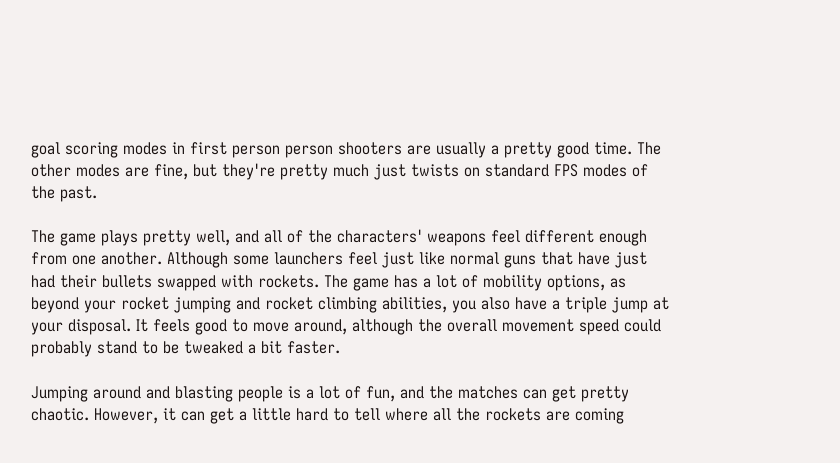goal scoring modes in first person person shooters are usually a pretty good time. The other modes are fine, but they're pretty much just twists on standard FPS modes of the past.

The game plays pretty well, and all of the characters' weapons feel different enough from one another. Although some launchers feel just like normal guns that have just had their bullets swapped with rockets. The game has a lot of mobility options, as beyond your rocket jumping and rocket climbing abilities, you also have a triple jump at your disposal. It feels good to move around, although the overall movement speed could probably stand to be tweaked a bit faster.

Jumping around and blasting people is a lot of fun, and the matches can get pretty chaotic. However, it can get a little hard to tell where all the rockets are coming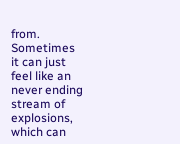from. Sometimes it can just feel like an never ending stream of explosions, which can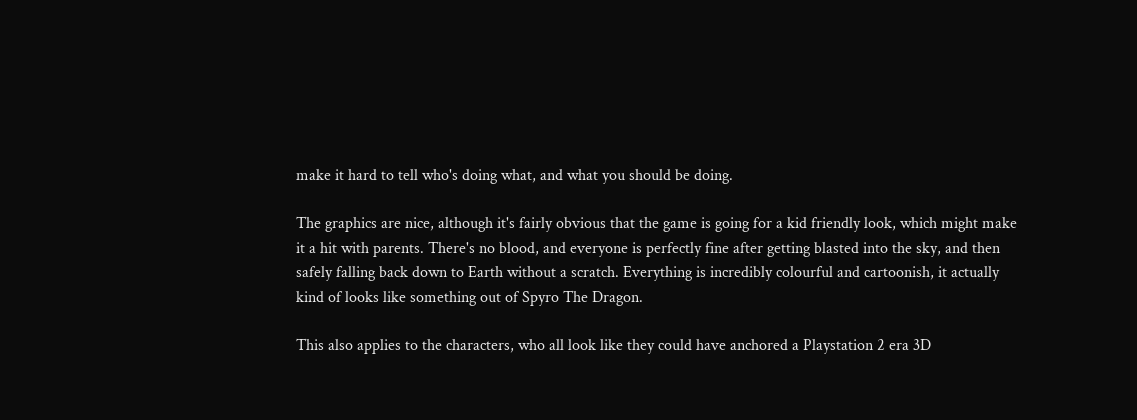make it hard to tell who's doing what, and what you should be doing.

The graphics are nice, although it's fairly obvious that the game is going for a kid friendly look, which might make it a hit with parents. There's no blood, and everyone is perfectly fine after getting blasted into the sky, and then safely falling back down to Earth without a scratch. Everything is incredibly colourful and cartoonish, it actually kind of looks like something out of Spyro The Dragon.

This also applies to the characters, who all look like they could have anchored a Playstation 2 era 3D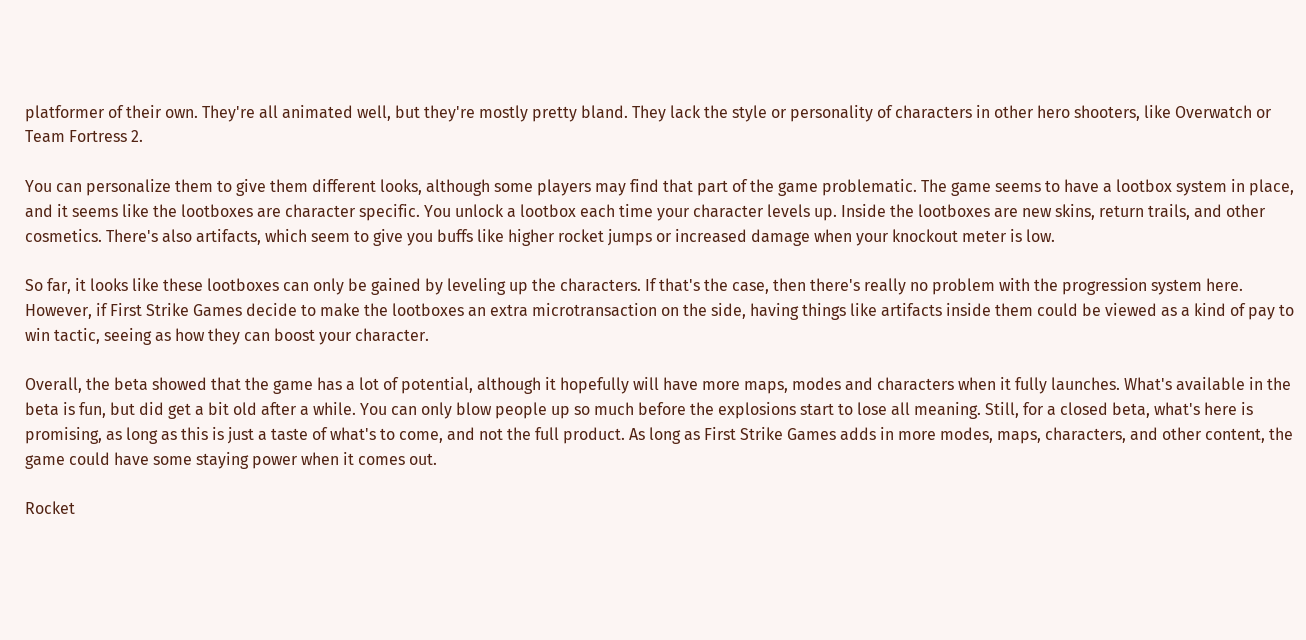platformer of their own. They're all animated well, but they're mostly pretty bland. They lack the style or personality of characters in other hero shooters, like Overwatch or Team Fortress 2.

You can personalize them to give them different looks, although some players may find that part of the game problematic. The game seems to have a lootbox system in place, and it seems like the lootboxes are character specific. You unlock a lootbox each time your character levels up. Inside the lootboxes are new skins, return trails, and other cosmetics. There's also artifacts, which seem to give you buffs like higher rocket jumps or increased damage when your knockout meter is low.

So far, it looks like these lootboxes can only be gained by leveling up the characters. If that's the case, then there's really no problem with the progression system here. However, if First Strike Games decide to make the lootboxes an extra microtransaction on the side, having things like artifacts inside them could be viewed as a kind of pay to win tactic, seeing as how they can boost your character.

Overall, the beta showed that the game has a lot of potential, although it hopefully will have more maps, modes and characters when it fully launches. What's available in the beta is fun, but did get a bit old after a while. You can only blow people up so much before the explosions start to lose all meaning. Still, for a closed beta, what's here is promising, as long as this is just a taste of what's to come, and not the full product. As long as First Strike Games adds in more modes, maps, characters, and other content, the game could have some staying power when it comes out.

Rocket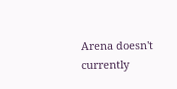Arena doesn't currently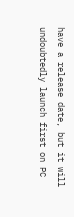have a release date, but it will undoubtedly launch first on PC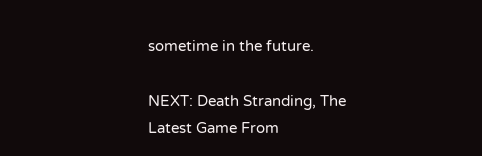sometime in the future.

NEXT: Death Stranding, The Latest Game From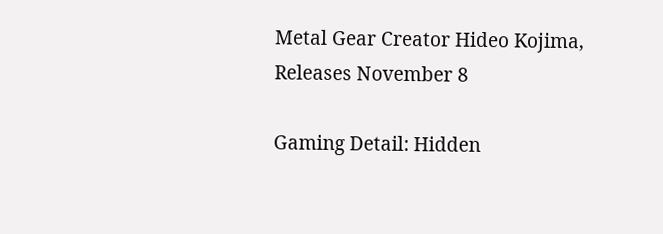Metal Gear Creator Hideo Kojima, Releases November 8

Gaming Detail: Hidden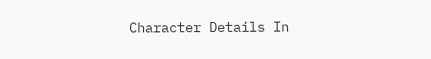Character Details In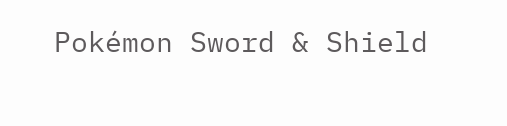Pokémon Sword & Shield